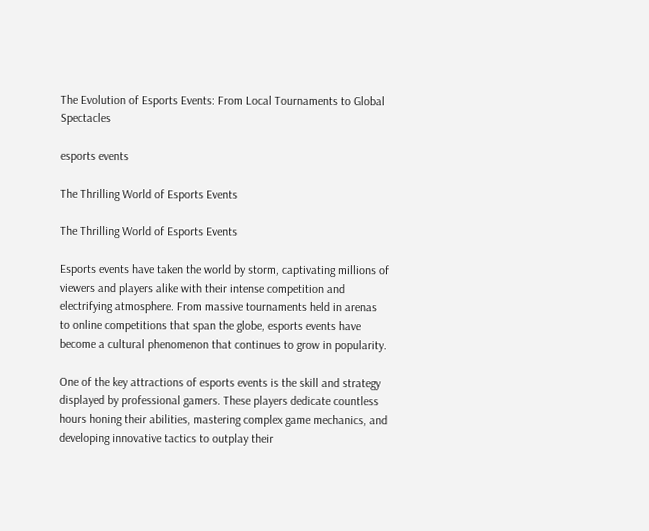The Evolution of Esports Events: From Local Tournaments to Global Spectacles

esports events

The Thrilling World of Esports Events

The Thrilling World of Esports Events

Esports events have taken the world by storm, captivating millions of viewers and players alike with their intense competition and electrifying atmosphere. From massive tournaments held in arenas to online competitions that span the globe, esports events have become a cultural phenomenon that continues to grow in popularity.

One of the key attractions of esports events is the skill and strategy displayed by professional gamers. These players dedicate countless hours honing their abilities, mastering complex game mechanics, and developing innovative tactics to outplay their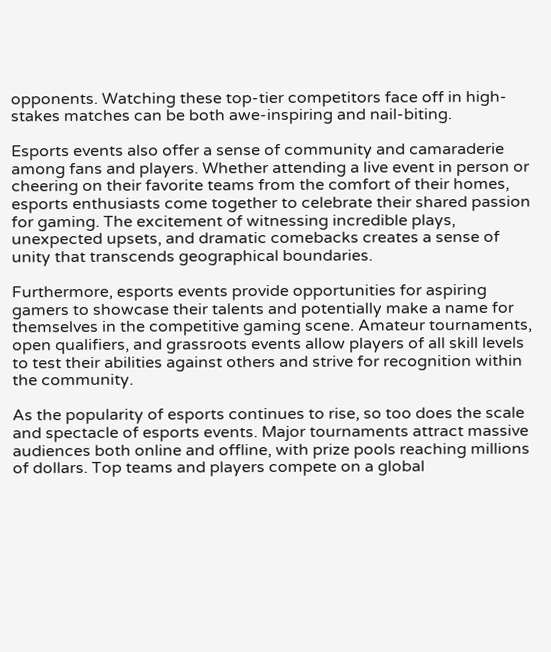opponents. Watching these top-tier competitors face off in high-stakes matches can be both awe-inspiring and nail-biting.

Esports events also offer a sense of community and camaraderie among fans and players. Whether attending a live event in person or cheering on their favorite teams from the comfort of their homes, esports enthusiasts come together to celebrate their shared passion for gaming. The excitement of witnessing incredible plays, unexpected upsets, and dramatic comebacks creates a sense of unity that transcends geographical boundaries.

Furthermore, esports events provide opportunities for aspiring gamers to showcase their talents and potentially make a name for themselves in the competitive gaming scene. Amateur tournaments, open qualifiers, and grassroots events allow players of all skill levels to test their abilities against others and strive for recognition within the community.

As the popularity of esports continues to rise, so too does the scale and spectacle of esports events. Major tournaments attract massive audiences both online and offline, with prize pools reaching millions of dollars. Top teams and players compete on a global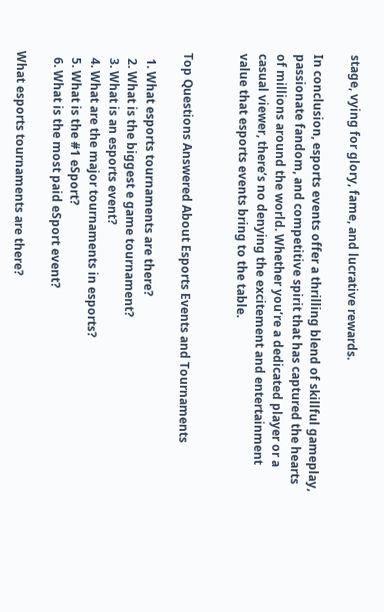stage, vying for glory, fame, and lucrative rewards.

In conclusion, esports events offer a thrilling blend of skillful gameplay, passionate fandom, and competitive spirit that has captured the hearts of millions around the world. Whether you’re a dedicated player or a casual viewer, there’s no denying the excitement and entertainment value that esports events bring to the table.


Top Questions Answered About Esports Events and Tournaments

  1. What esports tournaments are there?
  2. What is the biggest e game tournament?
  3. What is an esports event?
  4. What are the major tournaments in esports?
  5. What is the #1 eSport?
  6. What is the most paid eSport event?

What esports tournaments are there?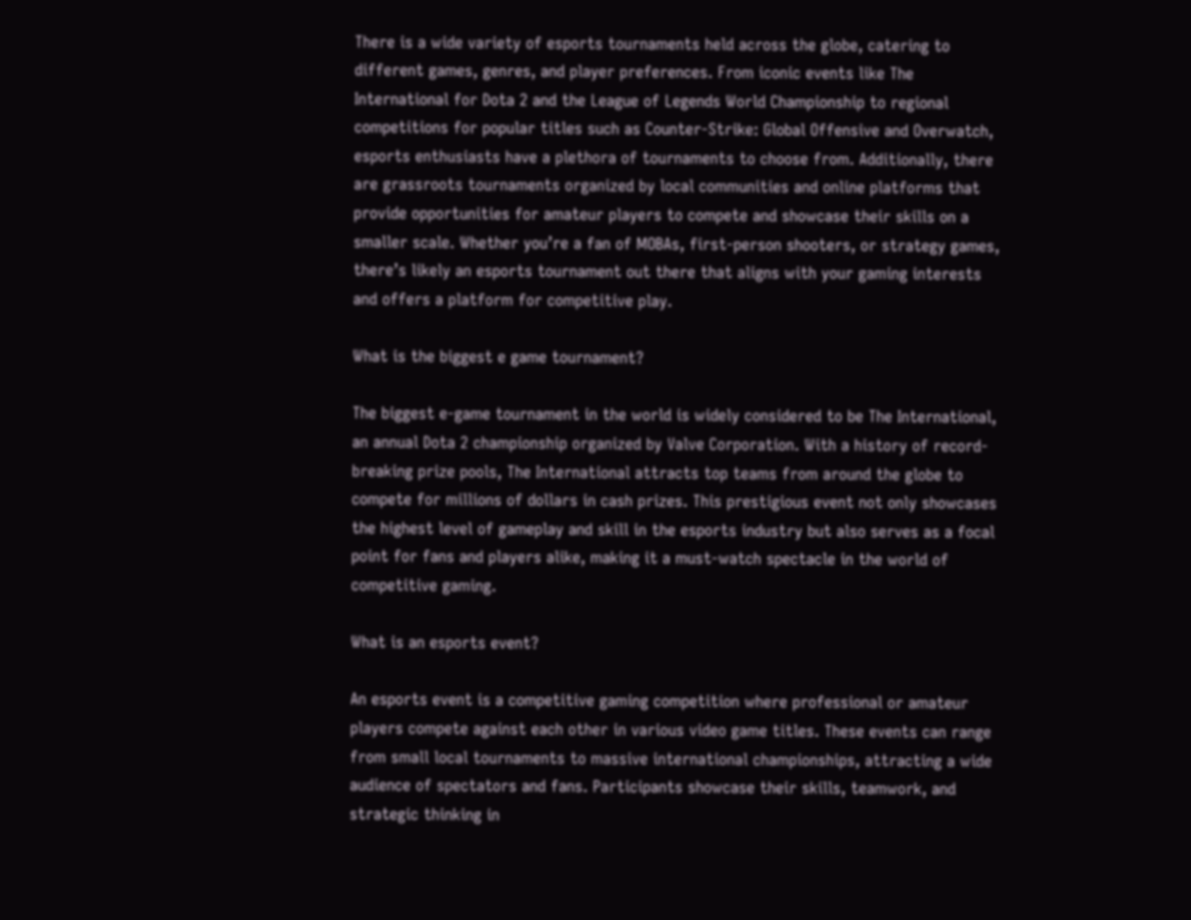There is a wide variety of esports tournaments held across the globe, catering to different games, genres, and player preferences. From iconic events like The International for Dota 2 and the League of Legends World Championship to regional competitions for popular titles such as Counter-Strike: Global Offensive and Overwatch, esports enthusiasts have a plethora of tournaments to choose from. Additionally, there are grassroots tournaments organized by local communities and online platforms that provide opportunities for amateur players to compete and showcase their skills on a smaller scale. Whether you’re a fan of MOBAs, first-person shooters, or strategy games, there’s likely an esports tournament out there that aligns with your gaming interests and offers a platform for competitive play.

What is the biggest e game tournament?

The biggest e-game tournament in the world is widely considered to be The International, an annual Dota 2 championship organized by Valve Corporation. With a history of record-breaking prize pools, The International attracts top teams from around the globe to compete for millions of dollars in cash prizes. This prestigious event not only showcases the highest level of gameplay and skill in the esports industry but also serves as a focal point for fans and players alike, making it a must-watch spectacle in the world of competitive gaming.

What is an esports event?

An esports event is a competitive gaming competition where professional or amateur players compete against each other in various video game titles. These events can range from small local tournaments to massive international championships, attracting a wide audience of spectators and fans. Participants showcase their skills, teamwork, and strategic thinking in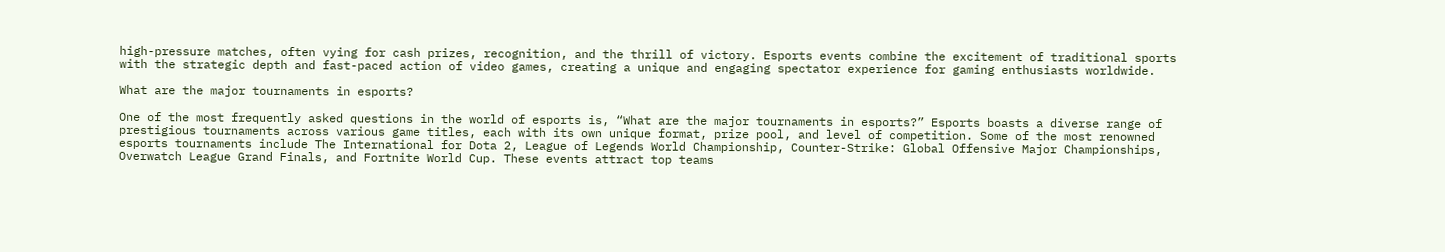high-pressure matches, often vying for cash prizes, recognition, and the thrill of victory. Esports events combine the excitement of traditional sports with the strategic depth and fast-paced action of video games, creating a unique and engaging spectator experience for gaming enthusiasts worldwide.

What are the major tournaments in esports?

One of the most frequently asked questions in the world of esports is, “What are the major tournaments in esports?” Esports boasts a diverse range of prestigious tournaments across various game titles, each with its own unique format, prize pool, and level of competition. Some of the most renowned esports tournaments include The International for Dota 2, League of Legends World Championship, Counter-Strike: Global Offensive Major Championships, Overwatch League Grand Finals, and Fortnite World Cup. These events attract top teams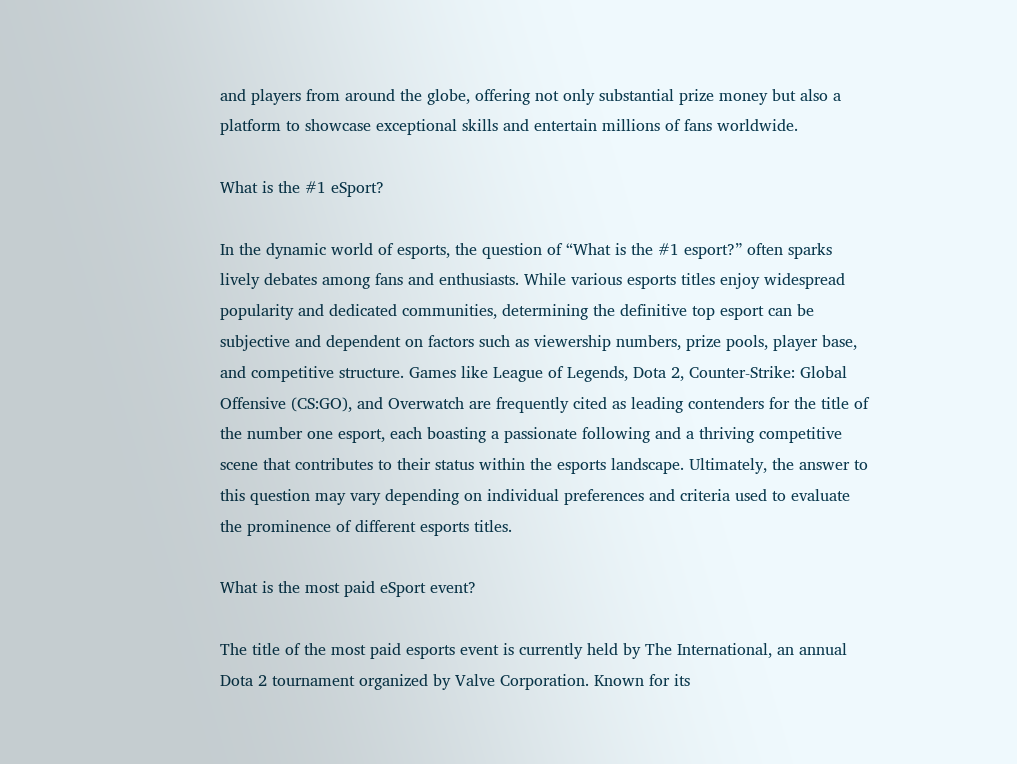and players from around the globe, offering not only substantial prize money but also a platform to showcase exceptional skills and entertain millions of fans worldwide.

What is the #1 eSport?

In the dynamic world of esports, the question of “What is the #1 esport?” often sparks lively debates among fans and enthusiasts. While various esports titles enjoy widespread popularity and dedicated communities, determining the definitive top esport can be subjective and dependent on factors such as viewership numbers, prize pools, player base, and competitive structure. Games like League of Legends, Dota 2, Counter-Strike: Global Offensive (CS:GO), and Overwatch are frequently cited as leading contenders for the title of the number one esport, each boasting a passionate following and a thriving competitive scene that contributes to their status within the esports landscape. Ultimately, the answer to this question may vary depending on individual preferences and criteria used to evaluate the prominence of different esports titles.

What is the most paid eSport event?

The title of the most paid esports event is currently held by The International, an annual Dota 2 tournament organized by Valve Corporation. Known for its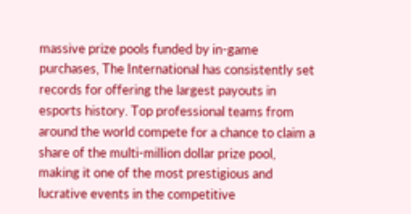massive prize pools funded by in-game purchases, The International has consistently set records for offering the largest payouts in esports history. Top professional teams from around the world compete for a chance to claim a share of the multi-million dollar prize pool, making it one of the most prestigious and lucrative events in the competitive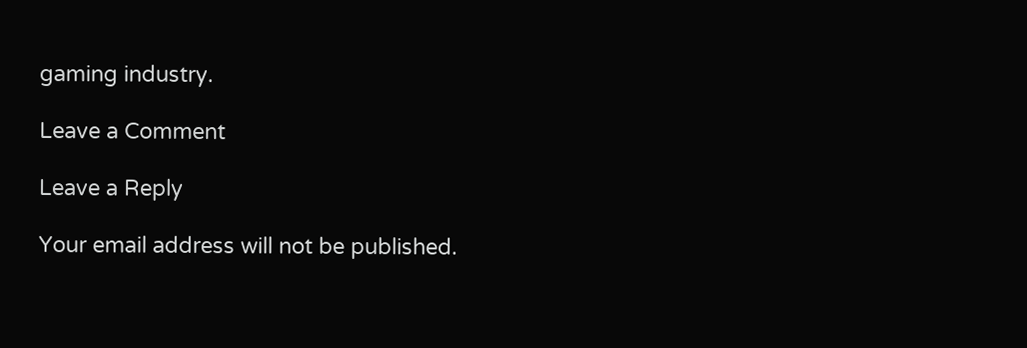gaming industry.

Leave a Comment

Leave a Reply

Your email address will not be published.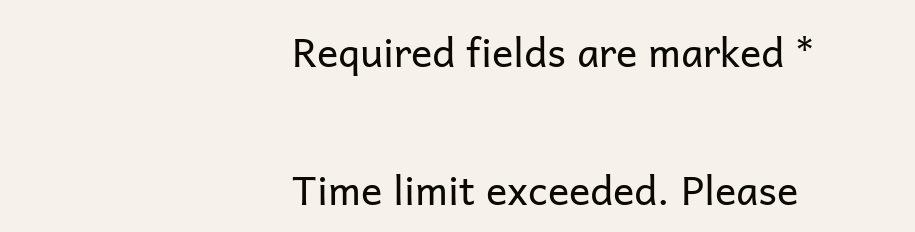Required fields are marked *

Time limit exceeded. Please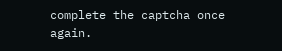complete the captcha once again.